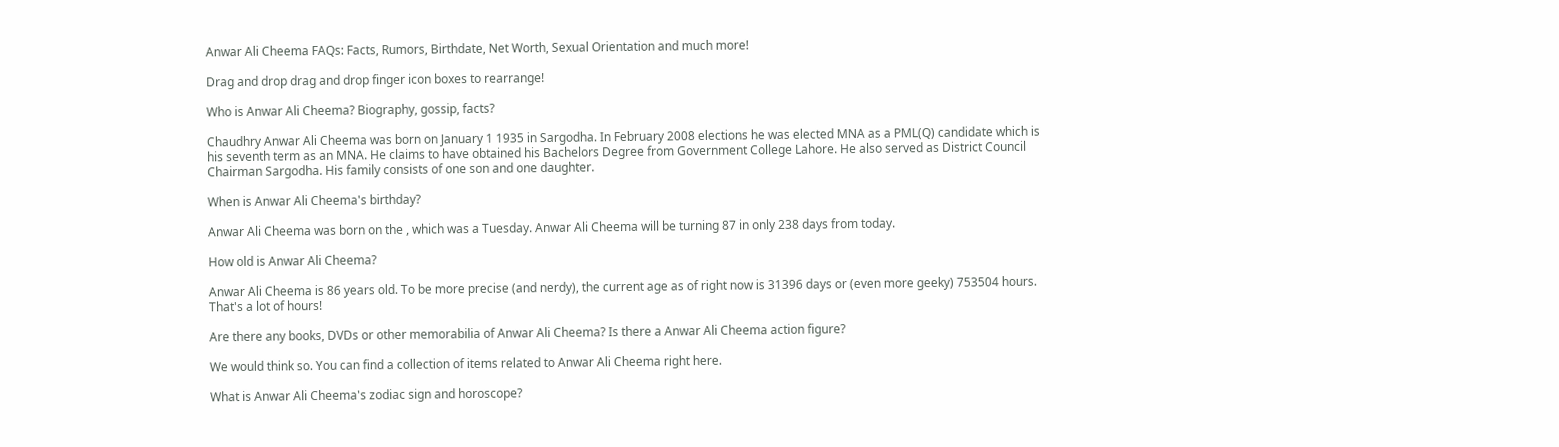Anwar Ali Cheema FAQs: Facts, Rumors, Birthdate, Net Worth, Sexual Orientation and much more!

Drag and drop drag and drop finger icon boxes to rearrange!

Who is Anwar Ali Cheema? Biography, gossip, facts?

Chaudhry Anwar Ali Cheema was born on January 1 1935 in Sargodha. In February 2008 elections he was elected MNA as a PML(Q) candidate which is his seventh term as an MNA. He claims to have obtained his Bachelors Degree from Government College Lahore. He also served as District Council Chairman Sargodha. His family consists of one son and one daughter.

When is Anwar Ali Cheema's birthday?

Anwar Ali Cheema was born on the , which was a Tuesday. Anwar Ali Cheema will be turning 87 in only 238 days from today.

How old is Anwar Ali Cheema?

Anwar Ali Cheema is 86 years old. To be more precise (and nerdy), the current age as of right now is 31396 days or (even more geeky) 753504 hours. That's a lot of hours!

Are there any books, DVDs or other memorabilia of Anwar Ali Cheema? Is there a Anwar Ali Cheema action figure?

We would think so. You can find a collection of items related to Anwar Ali Cheema right here.

What is Anwar Ali Cheema's zodiac sign and horoscope?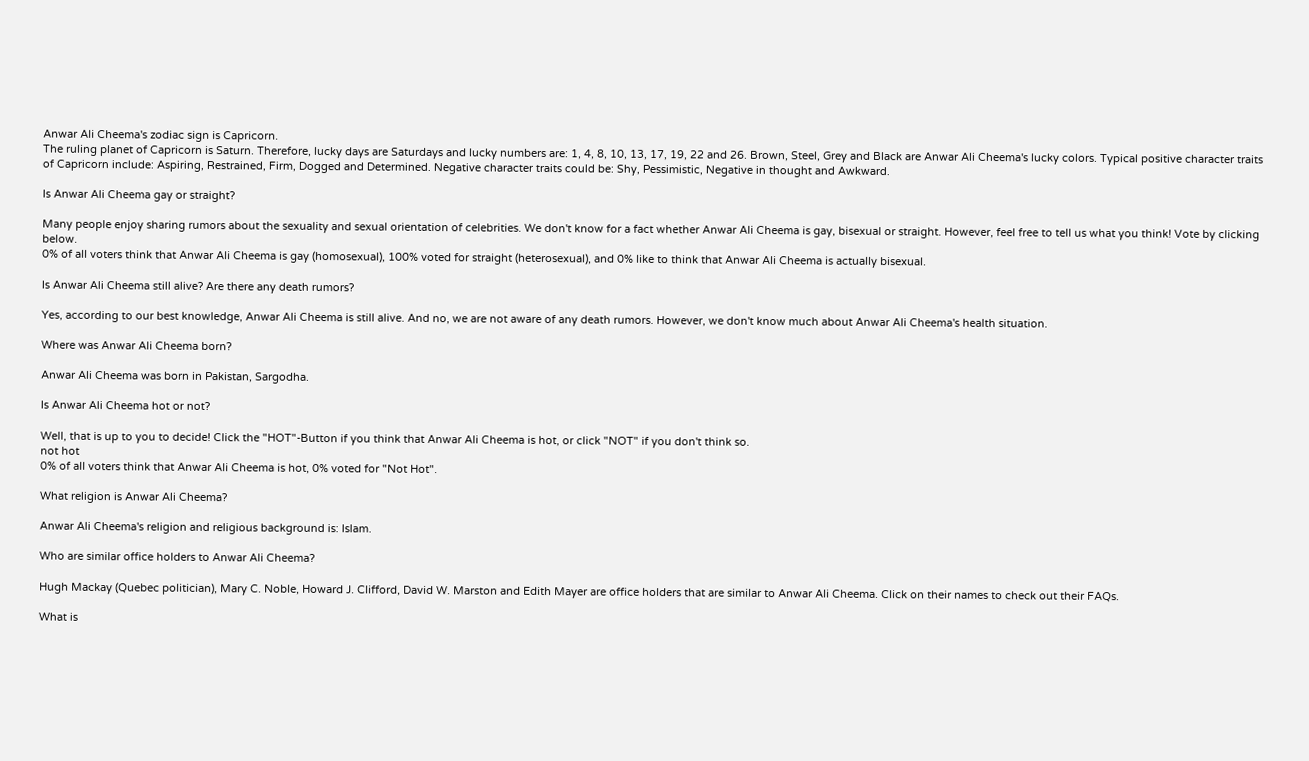Anwar Ali Cheema's zodiac sign is Capricorn.
The ruling planet of Capricorn is Saturn. Therefore, lucky days are Saturdays and lucky numbers are: 1, 4, 8, 10, 13, 17, 19, 22 and 26. Brown, Steel, Grey and Black are Anwar Ali Cheema's lucky colors. Typical positive character traits of Capricorn include: Aspiring, Restrained, Firm, Dogged and Determined. Negative character traits could be: Shy, Pessimistic, Negative in thought and Awkward.

Is Anwar Ali Cheema gay or straight?

Many people enjoy sharing rumors about the sexuality and sexual orientation of celebrities. We don't know for a fact whether Anwar Ali Cheema is gay, bisexual or straight. However, feel free to tell us what you think! Vote by clicking below.
0% of all voters think that Anwar Ali Cheema is gay (homosexual), 100% voted for straight (heterosexual), and 0% like to think that Anwar Ali Cheema is actually bisexual.

Is Anwar Ali Cheema still alive? Are there any death rumors?

Yes, according to our best knowledge, Anwar Ali Cheema is still alive. And no, we are not aware of any death rumors. However, we don't know much about Anwar Ali Cheema's health situation.

Where was Anwar Ali Cheema born?

Anwar Ali Cheema was born in Pakistan, Sargodha.

Is Anwar Ali Cheema hot or not?

Well, that is up to you to decide! Click the "HOT"-Button if you think that Anwar Ali Cheema is hot, or click "NOT" if you don't think so.
not hot
0% of all voters think that Anwar Ali Cheema is hot, 0% voted for "Not Hot".

What religion is Anwar Ali Cheema?

Anwar Ali Cheema's religion and religious background is: Islam.

Who are similar office holders to Anwar Ali Cheema?

Hugh Mackay (Quebec politician), Mary C. Noble, Howard J. Clifford, David W. Marston and Edith Mayer are office holders that are similar to Anwar Ali Cheema. Click on their names to check out their FAQs.

What is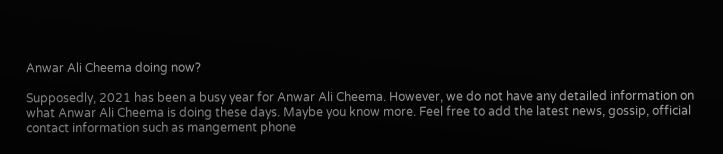Anwar Ali Cheema doing now?

Supposedly, 2021 has been a busy year for Anwar Ali Cheema. However, we do not have any detailed information on what Anwar Ali Cheema is doing these days. Maybe you know more. Feel free to add the latest news, gossip, official contact information such as mangement phone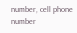number, cell phone number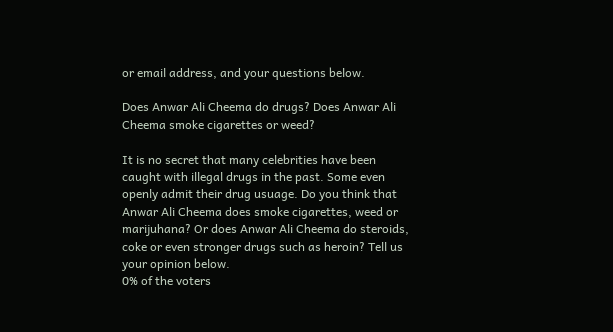or email address, and your questions below.

Does Anwar Ali Cheema do drugs? Does Anwar Ali Cheema smoke cigarettes or weed?

It is no secret that many celebrities have been caught with illegal drugs in the past. Some even openly admit their drug usuage. Do you think that Anwar Ali Cheema does smoke cigarettes, weed or marijuhana? Or does Anwar Ali Cheema do steroids, coke or even stronger drugs such as heroin? Tell us your opinion below.
0% of the voters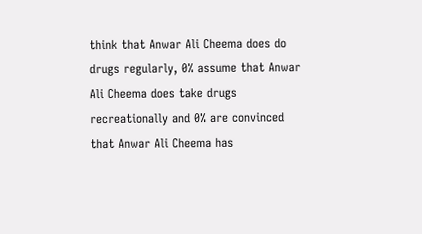think that Anwar Ali Cheema does do drugs regularly, 0% assume that Anwar Ali Cheema does take drugs recreationally and 0% are convinced that Anwar Ali Cheema has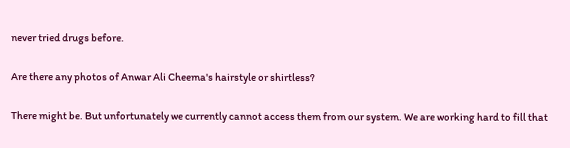never tried drugs before.

Are there any photos of Anwar Ali Cheema's hairstyle or shirtless?

There might be. But unfortunately we currently cannot access them from our system. We are working hard to fill that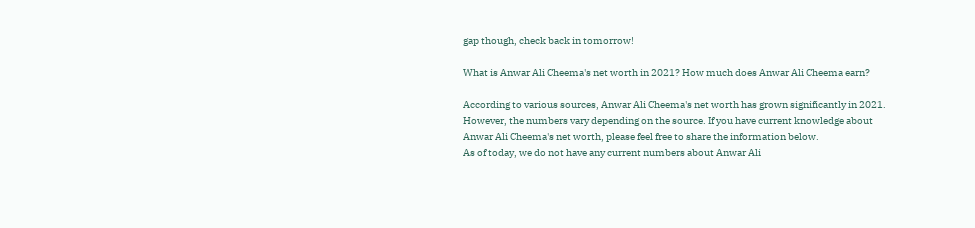gap though, check back in tomorrow!

What is Anwar Ali Cheema's net worth in 2021? How much does Anwar Ali Cheema earn?

According to various sources, Anwar Ali Cheema's net worth has grown significantly in 2021. However, the numbers vary depending on the source. If you have current knowledge about Anwar Ali Cheema's net worth, please feel free to share the information below.
As of today, we do not have any current numbers about Anwar Ali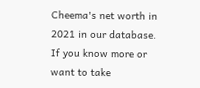Cheema's net worth in 2021 in our database. If you know more or want to take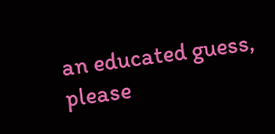an educated guess, please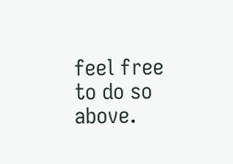feel free to do so above.